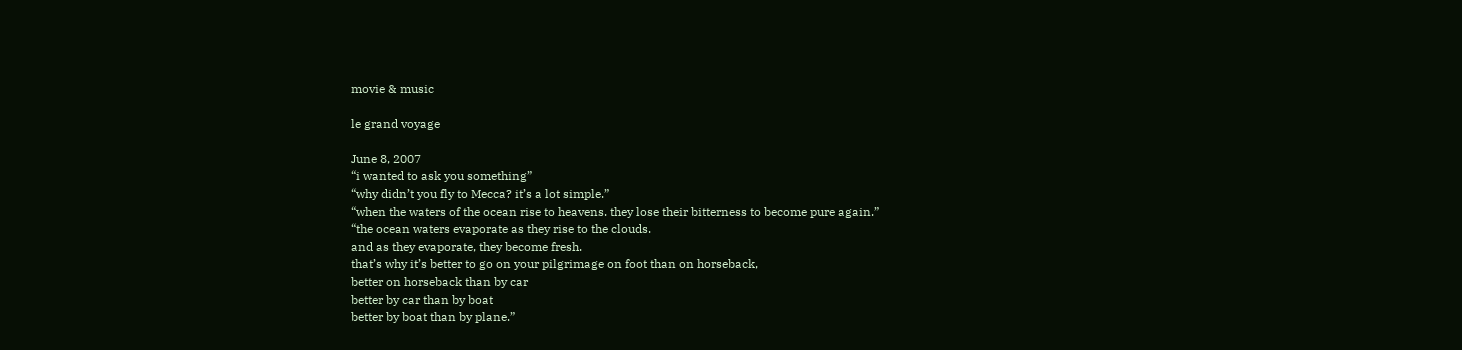movie & music

le grand voyage

June 8, 2007
“i wanted to ask you something”
“why didn’t you fly to Mecca? it’s a lot simple.”
“when the waters of the ocean rise to heavens. they lose their bitterness to become pure again.”
“the ocean waters evaporate as they rise to the clouds.
and as they evaporate, they become fresh.
that’s why it’s better to go on your pilgrimage on foot than on horseback,
better on horseback than by car
better by car than by boat
better by boat than by plane.”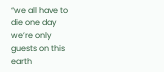“we all have to die one day
we’re only guests on this earth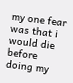my one fear was that i would die before doing my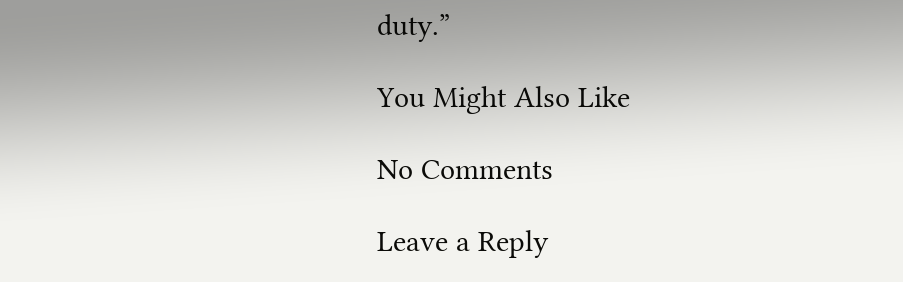duty.”

You Might Also Like

No Comments

Leave a Reply